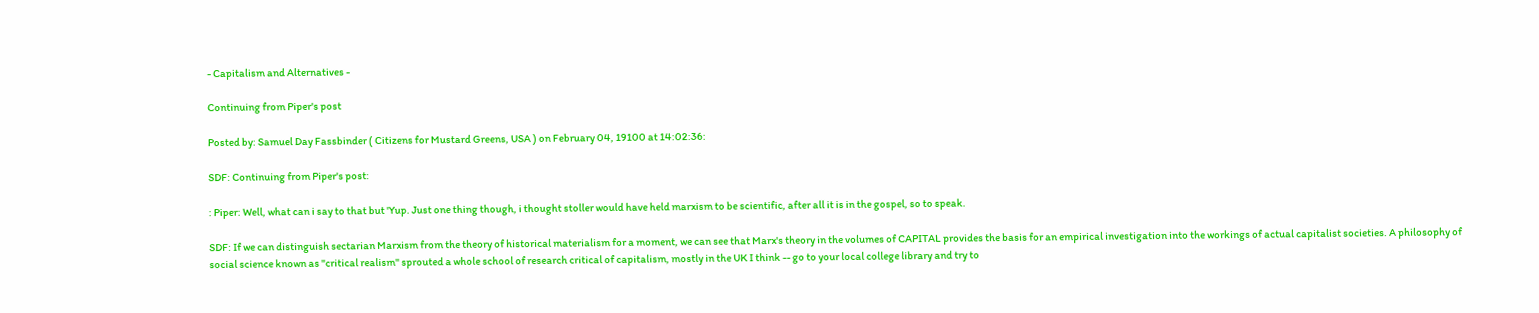- Capitalism and Alternatives -

Continuing from Piper's post

Posted by: Samuel Day Fassbinder ( Citizens for Mustard Greens, USA ) on February 04, 19100 at 14:02:36:

SDF: Continuing from Piper's post:

: Piper: Well, what can i say to that but 'Yup. Just one thing though, i thought stoller would have held marxism to be scientific, after all it is in the gospel, so to speak.

SDF: If we can distinguish sectarian Marxism from the theory of historical materialism for a moment, we can see that Marx's theory in the volumes of CAPITAL provides the basis for an empirical investigation into the workings of actual capitalist societies. A philosophy of social science known as "critical realism" sprouted a whole school of research critical of capitalism, mostly in the UK I think -- go to your local college library and try to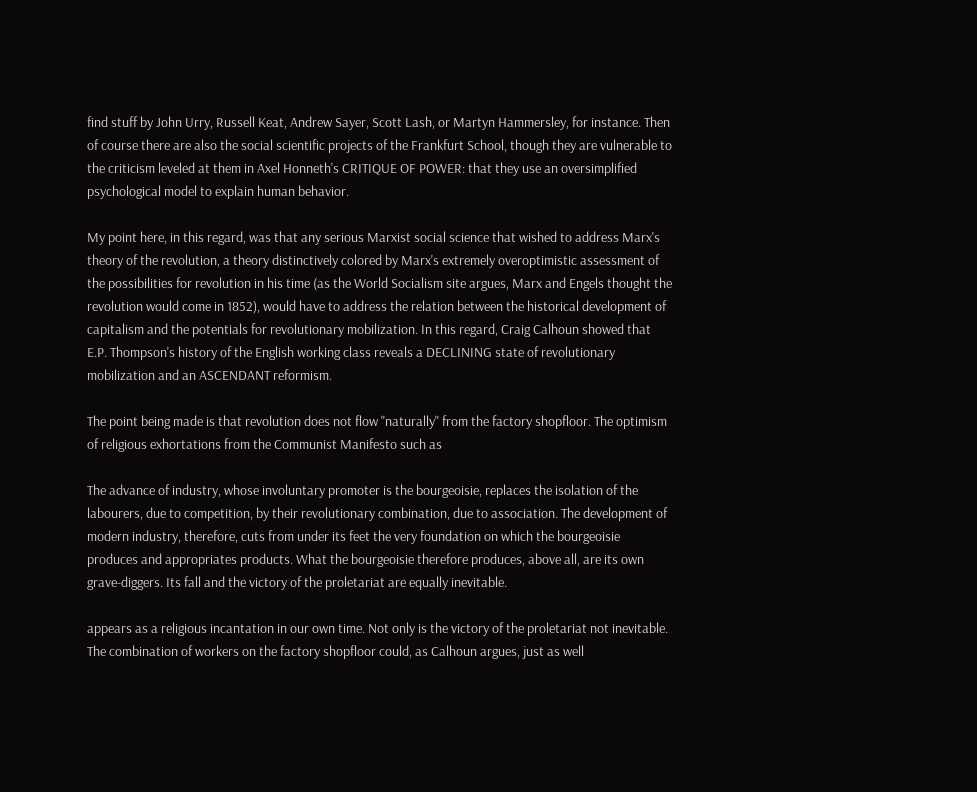find stuff by John Urry, Russell Keat, Andrew Sayer, Scott Lash, or Martyn Hammersley, for instance. Then of course there are also the social scientific projects of the Frankfurt School, though they are vulnerable to the criticism leveled at them in Axel Honneth's CRITIQUE OF POWER: that they use an oversimplified psychological model to explain human behavior.

My point here, in this regard, was that any serious Marxist social science that wished to address Marx's theory of the revolution, a theory distinctively colored by Marx's extremely overoptimistic assessment of the possibilities for revolution in his time (as the World Socialism site argues, Marx and Engels thought the revolution would come in 1852), would have to address the relation between the historical development of capitalism and the potentials for revolutionary mobilization. In this regard, Craig Calhoun showed that E.P. Thompson's history of the English working class reveals a DECLINING state of revolutionary mobilization and an ASCENDANT reformism.

The point being made is that revolution does not flow "naturally" from the factory shopfloor. The optimism of religious exhortations from the Communist Manifesto such as

The advance of industry, whose involuntary promoter is the bourgeoisie, replaces the isolation of the labourers, due to competition, by their revolutionary combination, due to association. The development of modern industry, therefore, cuts from under its feet the very foundation on which the bourgeoisie produces and appropriates products. What the bourgeoisie therefore produces, above all, are its own grave-diggers. Its fall and the victory of the proletariat are equally inevitable.

appears as a religious incantation in our own time. Not only is the victory of the proletariat not inevitable. The combination of workers on the factory shopfloor could, as Calhoun argues, just as well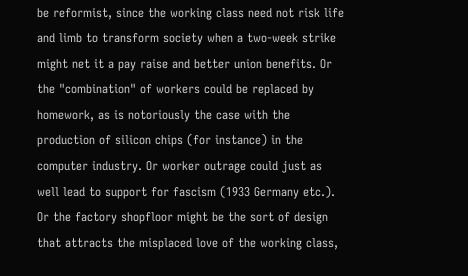be reformist, since the working class need not risk life and limb to transform society when a two-week strike might net it a pay raise and better union benefits. Or the "combination" of workers could be replaced by homework, as is notoriously the case with the production of silicon chips (for instance) in the computer industry. Or worker outrage could just as well lead to support for fascism (1933 Germany etc.). Or the factory shopfloor might be the sort of design that attracts the misplaced love of the working class,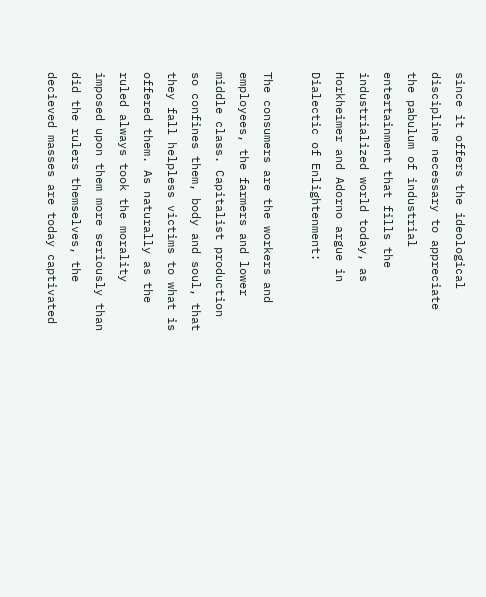since it offers the ideological discipline necessary to appreciate the pabulum of industrial entertainment that fills the industrialized world today, as Horkheimer and Adorno argue in Dialectic of Enlightenment:

The consumers are the workers and employees, the farmers and lower middle class. Capitalist production so confines them, body and soul, that they fall helpless victims to what is offered them. As naturally as the ruled always took the morality imposed upon them more seriously than did the rulers themselves, the decieved masses are today captivated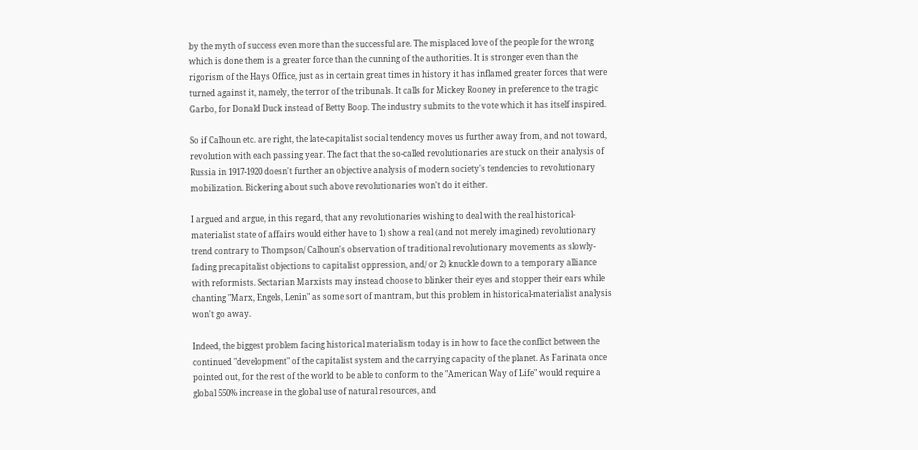by the myth of success even more than the successful are. The misplaced love of the people for the wrong which is done them is a greater force than the cunning of the authorities. It is stronger even than the rigorism of the Hays Office, just as in certain great times in history it has inflamed greater forces that were turned against it, namely, the terror of the tribunals. It calls for Mickey Rooney in preference to the tragic Garbo, for Donald Duck instead of Betty Boop. The industry submits to the vote which it has itself inspired.

So if Calhoun etc. are right, the late-capitalist social tendency moves us further away from, and not toward, revolution with each passing year. The fact that the so-called revolutionaries are stuck on their analysis of Russia in 1917-1920 doesn't further an objective analysis of modern society's tendencies to revolutionary mobilization. Bickering about such above revolutionaries won't do it either.

I argued and argue, in this regard, that any revolutionaries wishing to deal with the real historical-materialist state of affairs would either have to 1) show a real (and not merely imagined) revolutionary trend contrary to Thompson/ Calhoun's observation of traditional revolutionary movements as slowly-fading precapitalist objections to capitalist oppression, and/ or 2) knuckle down to a temporary alliance with reformists. Sectarian Marxists may instead choose to blinker their eyes and stopper their ears while chanting "Marx, Engels, Lenin" as some sort of mantram, but this problem in historical-materialist analysis won't go away.

Indeed, the biggest problem facing historical materialism today is in how to face the conflict between the continued "development" of the capitalist system and the carrying capacity of the planet. As Farinata once pointed out, for the rest of the world to be able to conform to the "American Way of Life" would require a global 550% increase in the global use of natural resources, and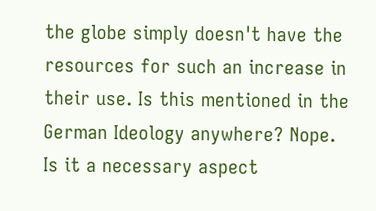the globe simply doesn't have the resources for such an increase in their use. Is this mentioned in the German Ideology anywhere? Nope. Is it a necessary aspect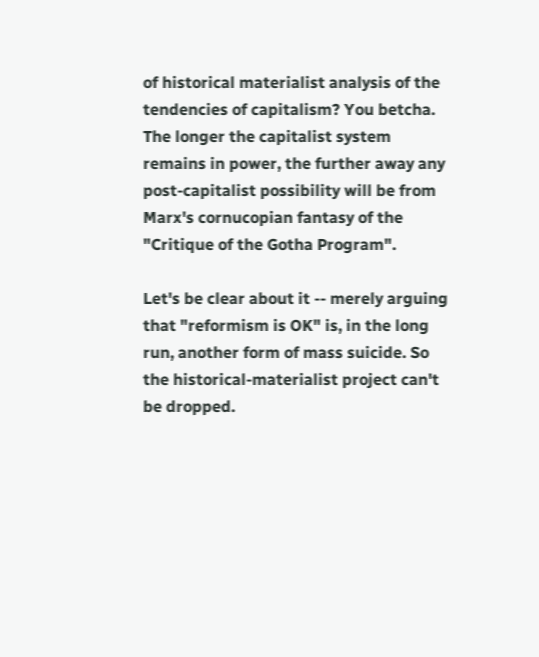of historical materialist analysis of the tendencies of capitalism? You betcha. The longer the capitalist system remains in power, the further away any post-capitalist possibility will be from Marx's cornucopian fantasy of the "Critique of the Gotha Program".

Let's be clear about it -- merely arguing that "reformism is OK" is, in the long run, another form of mass suicide. So the historical-materialist project can't be dropped.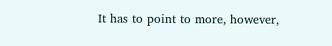It has to point to more, however,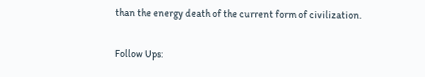than the energy death of the current form of civilization.

Follow Ups: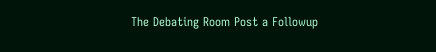The Debating Room Post a Followup